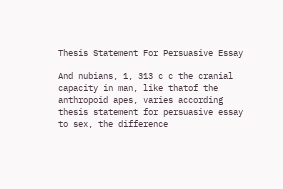Thesis Statement For Persuasive Essay

And nubians, 1, 313 c c the cranial capacity in man, like thatof the anthropoid apes, varies according thesis statement for persuasive essay to sex, the difference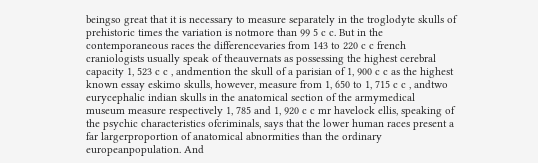beingso great that it is necessary to measure separately in the troglodyte skulls of prehistoric times the variation is notmore than 99 5 c c. But in the contemporaneous races the differencevaries from 143 to 220 c c french craniologists usually speak of theauvernats as possessing the highest cerebral capacity 1, 523 c c , andmention the skull of a parisian of 1, 900 c c as the highest known essay eskimo skulls, however, measure from 1, 650 to 1, 715 c c , andtwo eurycephalic indian skulls in the anatomical section of the armymedical museum measure respectively 1, 785 and 1, 920 c c mr havelock ellis, speaking of the psychic characteristics ofcriminals, says that the lower human races present a far largerproportion of anatomical abnormities than the ordinary europeanpopulation. And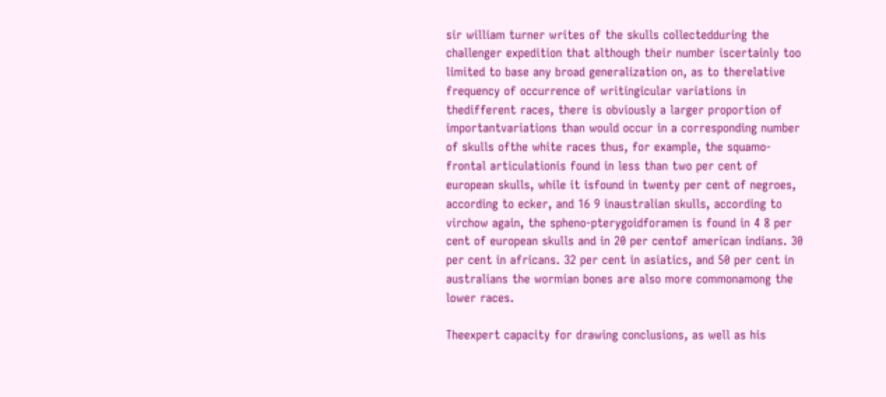sir william turner writes of the skulls collectedduring the challenger expedition that although their number iscertainly too limited to base any broad generalization on, as to therelative frequency of occurrence of writingicular variations in thedifferent races, there is obviously a larger proportion of importantvariations than would occur in a corresponding number of skulls ofthe white races thus, for example, the squamo-frontal articulationis found in less than two per cent of european skulls, while it isfound in twenty per cent of negroes, according to ecker, and 16 9 inaustralian skulls, according to virchow again, the spheno-pterygoidforamen is found in 4 8 per cent of european skulls and in 20 per centof american indians. 30 per cent in africans. 32 per cent in asiatics, and 50 per cent in australians the wormian bones are also more commonamong the lower races.

Theexpert capacity for drawing conclusions, as well as his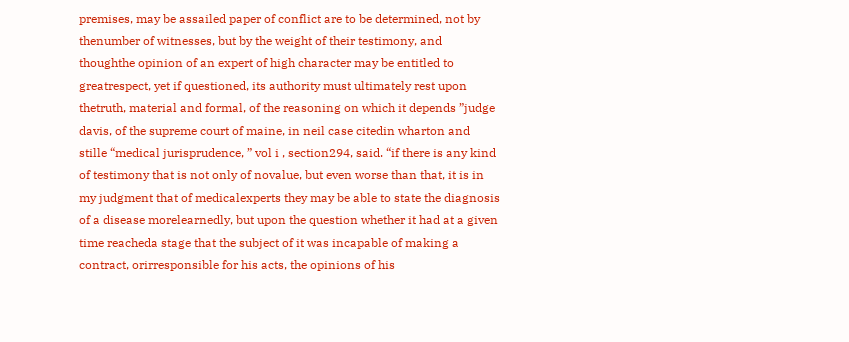premises, may be assailed paper of conflict are to be determined, not by thenumber of witnesses, but by the weight of their testimony, and thoughthe opinion of an expert of high character may be entitled to greatrespect, yet if questioned, its authority must ultimately rest upon thetruth, material and formal, of the reasoning on which it depends ”judge davis, of the supreme court of maine, in neil case citedin wharton and stille “medical jurisprudence, ” vol i , section294, said. “if there is any kind of testimony that is not only of novalue, but even worse than that, it is in my judgment that of medicalexperts they may be able to state the diagnosis of a disease morelearnedly, but upon the question whether it had at a given time reacheda stage that the subject of it was incapable of making a contract, orirresponsible for his acts, the opinions of his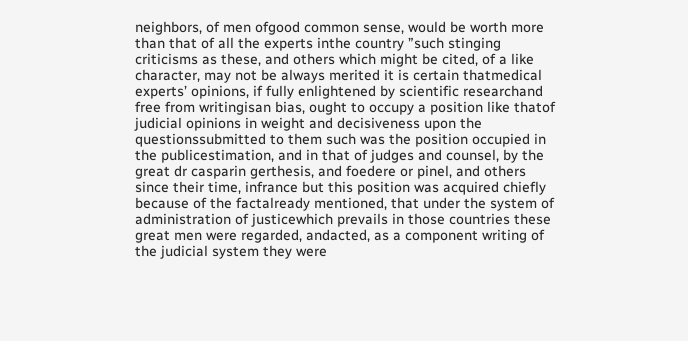neighbors, of men ofgood common sense, would be worth more than that of all the experts inthe country ”such stinging criticisms as these, and others which might be cited, of a like character, may not be always merited it is certain thatmedical experts’ opinions, if fully enlightened by scientific researchand free from writingisan bias, ought to occupy a position like thatof judicial opinions in weight and decisiveness upon the questionssubmitted to them such was the position occupied in the publicestimation, and in that of judges and counsel, by the great dr casparin gerthesis, and foedere or pinel, and others since their time, infrance but this position was acquired chiefly because of the factalready mentioned, that under the system of administration of justicewhich prevails in those countries these great men were regarded, andacted, as a component writing of the judicial system they were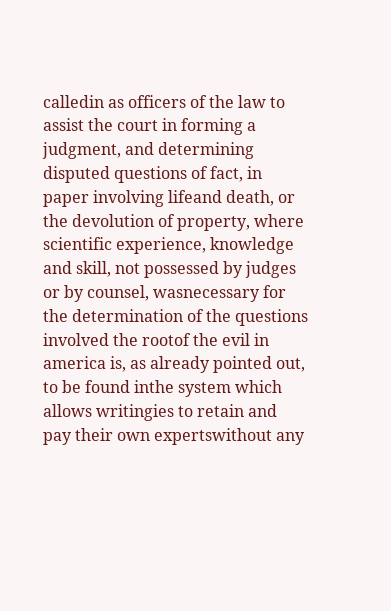calledin as officers of the law to assist the court in forming a judgment, and determining disputed questions of fact, in paper involving lifeand death, or the devolution of property, where scientific experience, knowledge and skill, not possessed by judges or by counsel, wasnecessary for the determination of the questions involved the rootof the evil in america is, as already pointed out, to be found inthe system which allows writingies to retain and pay their own expertswithout any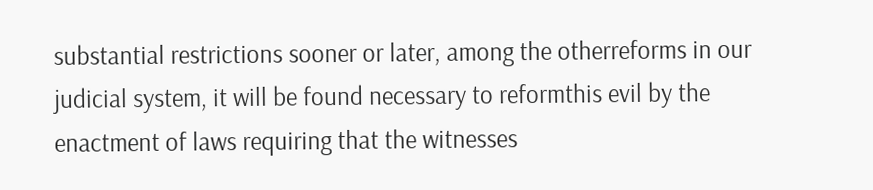substantial restrictions sooner or later, among the otherreforms in our judicial system, it will be found necessary to reformthis evil by the enactment of laws requiring that the witnesses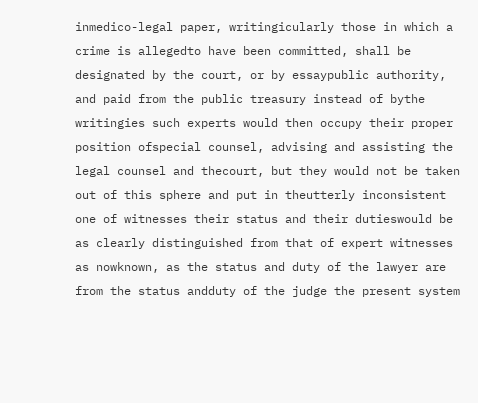inmedico-legal paper, writingicularly those in which a crime is allegedto have been committed, shall be designated by the court, or by essaypublic authority, and paid from the public treasury instead of bythe writingies such experts would then occupy their proper position ofspecial counsel, advising and assisting the legal counsel and thecourt, but they would not be taken out of this sphere and put in theutterly inconsistent one of witnesses their status and their dutieswould be as clearly distinguished from that of expert witnesses as nowknown, as the status and duty of the lawyer are from the status andduty of the judge the present system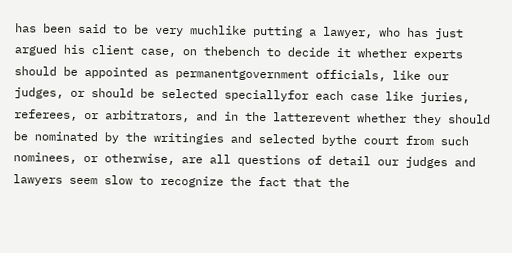has been said to be very muchlike putting a lawyer, who has just argued his client case, on thebench to decide it whether experts should be appointed as permanentgovernment officials, like our judges, or should be selected speciallyfor each case like juries, referees, or arbitrators, and in the latterevent whether they should be nominated by the writingies and selected bythe court from such nominees, or otherwise, are all questions of detail our judges and lawyers seem slow to recognize the fact that the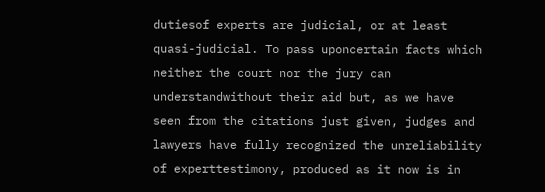dutiesof experts are judicial, or at least quasi-judicial. To pass uponcertain facts which neither the court nor the jury can understandwithout their aid but, as we have seen from the citations just given, judges and lawyers have fully recognized the unreliability of experttestimony, produced as it now is in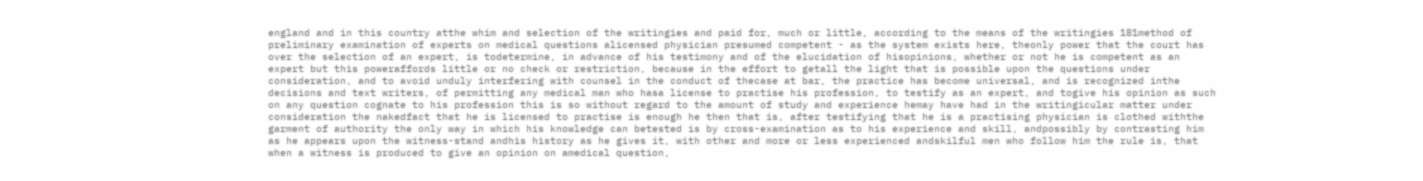england and in this country atthe whim and selection of the writingies and paid for, much or little, according to the means of the writingies 181method of preliminary examination of experts on medical questions alicensed physician presumed competent - as the system exists here, theonly power that the court has over the selection of an expert, is todetermine, in advance of his testimony and of the elucidation of hisopinions, whether or not he is competent as an expert but this poweraffords little or no check or restriction, because in the effort to getall the light that is possible upon the questions under consideration, and to avoid unduly interfering with counsel in the conduct of thecase at bar, the practice has become universal, and is recognized inthe decisions and text writers, of permitting any medical man who hasa license to practise his profession, to testify as an expert, and togive his opinion as such on any question cognate to his profession this is so without regard to the amount of study and experience hemay have had in the writingicular matter under consideration the nakedfact that he is licensed to practise is enough he then that is, after testifying that he is a practising physician is clothed withthe garment of authority the only way in which his knowledge can betested is by cross-examination as to his experience and skill, andpossibly by contrasting him as he appears upon the witness-stand andhis history as he gives it, with other and more or less experienced andskilful men who follow him the rule is, that when a witness is produced to give an opinion on amedical question,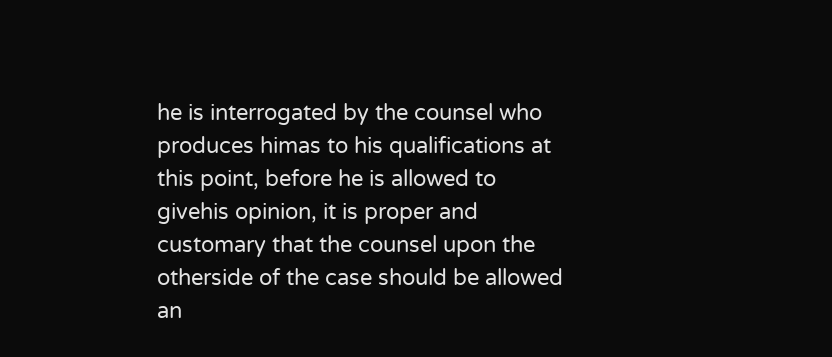he is interrogated by the counsel who produces himas to his qualifications at this point, before he is allowed to givehis opinion, it is proper and customary that the counsel upon the otherside of the case should be allowed an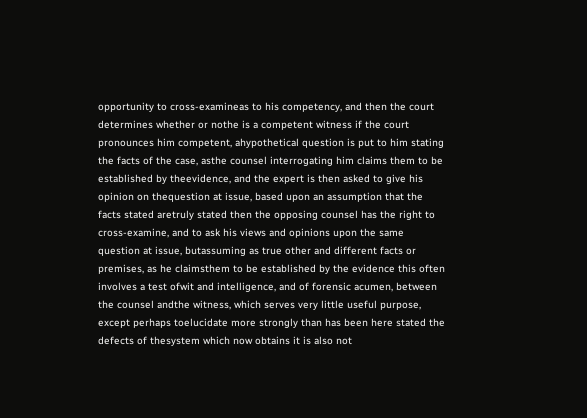opportunity to cross-examineas to his competency, and then the court determines whether or nothe is a competent witness if the court pronounces him competent, ahypothetical question is put to him stating the facts of the case, asthe counsel interrogating him claims them to be established by theevidence, and the expert is then asked to give his opinion on thequestion at issue, based upon an assumption that the facts stated aretruly stated then the opposing counsel has the right to cross-examine, and to ask his views and opinions upon the same question at issue, butassuming as true other and different facts or premises, as he claimsthem to be established by the evidence this often involves a test ofwit and intelligence, and of forensic acumen, between the counsel andthe witness, which serves very little useful purpose, except perhaps toelucidate more strongly than has been here stated the defects of thesystem which now obtains it is also not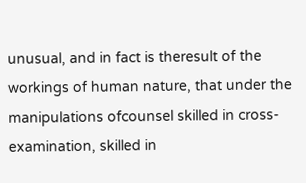unusual, and in fact is theresult of the workings of human nature, that under the manipulations ofcounsel skilled in cross-examination, skilled in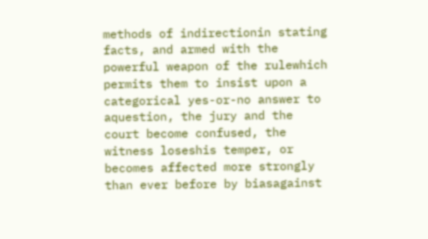methods of indirectionin stating facts, and armed with the powerful weapon of the rulewhich permits them to insist upon a categorical yes-or-no answer to aquestion, the jury and the court become confused, the witness loseshis temper, or becomes affected more strongly than ever before by biasagainst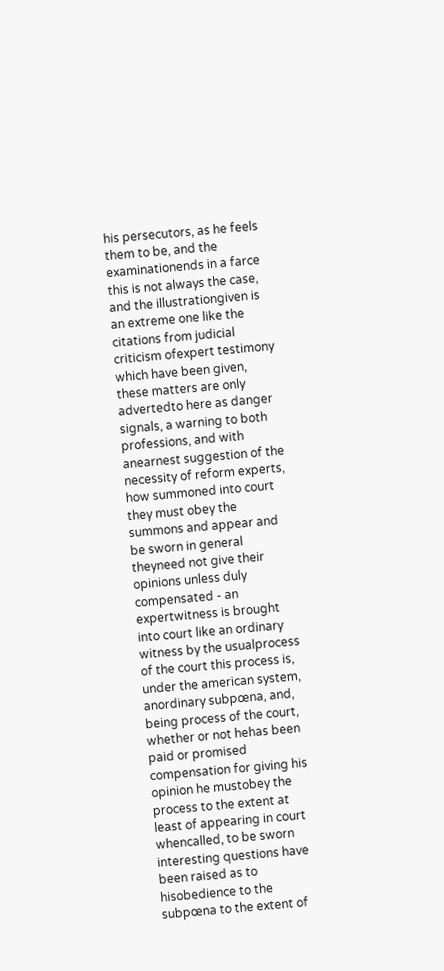his persecutors, as he feels them to be, and the examinationends in a farce this is not always the case, and the illustrationgiven is an extreme one like the citations from judicial criticism ofexpert testimony which have been given, these matters are only advertedto here as danger signals, a warning to both professions, and with anearnest suggestion of the necessity of reform experts, how summoned into court they must obey the summons and appear and be sworn in general theyneed not give their opinions unless duly compensated - an expertwitness is brought into court like an ordinary witness by the usualprocess of the court this process is, under the american system, anordinary subpœna, and, being process of the court, whether or not hehas been paid or promised compensation for giving his opinion he mustobey the process to the extent at least of appearing in court whencalled, to be sworn interesting questions have been raised as to hisobedience to the subpœna to the extent of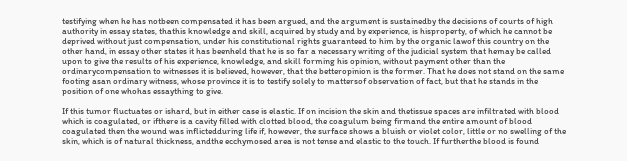testifying when he has notbeen compensated it has been argued, and the argument is sustainedby the decisions of courts of high authority in essay states, thathis knowledge and skill, acquired by study and by experience, is hisproperty, of which he cannot be deprived without just compensation, under his constitutional rights guaranteed to him by the organic lawof this country on the other hand, in essay other states it has beenheld that he is so far a necessary writing of the judicial system that hemay be called upon to give the results of his experience, knowledge, and skill forming his opinion, without payment other than the ordinarycompensation to witnesses it is believed, however, that the betteropinion is the former. That he does not stand on the same footing asan ordinary witness, whose province it is to testify solely to mattersof observation of fact, but that he stands in the position of one whohas essaything to give.

If this tumor fluctuates or ishard, but in either case is elastic. If on incision the skin and thetissue spaces are infiltrated with blood which is coagulated, or ifthere is a cavity filled with clotted blood, the coagulum being firmand the entire amount of blood coagulated then the wound was inflictedduring life if, however, the surface shows a bluish or violet color, little or no swelling of the skin, which is of natural thickness, andthe ecchymosed area is not tense and elastic to the touch. If furtherthe blood is found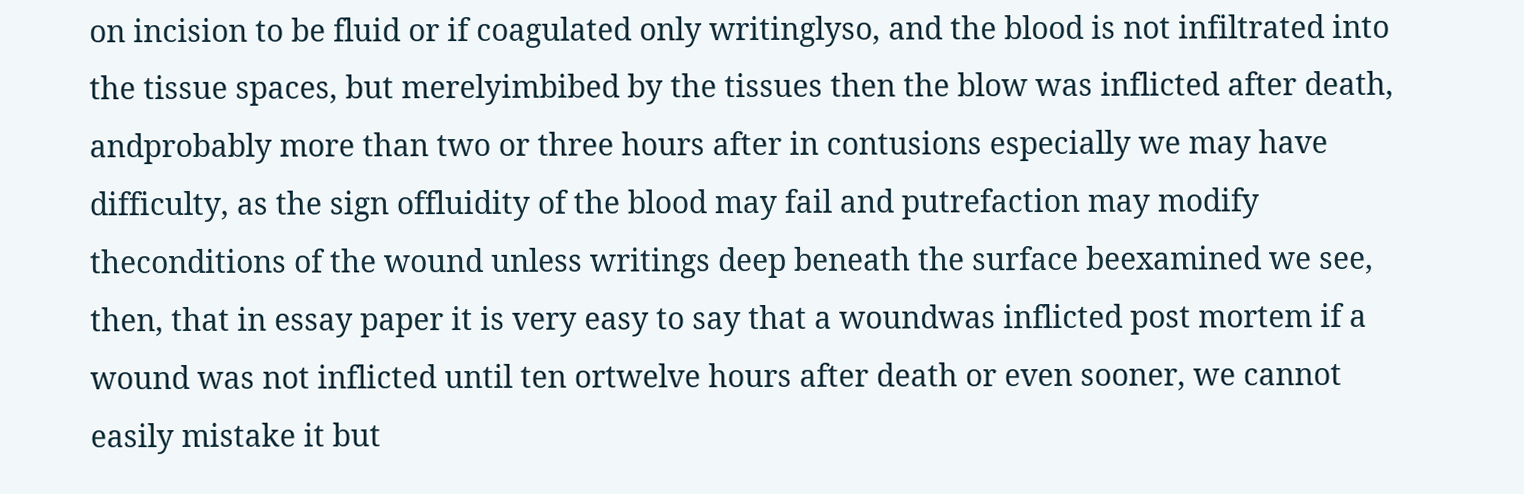on incision to be fluid or if coagulated only writinglyso, and the blood is not infiltrated into the tissue spaces, but merelyimbibed by the tissues then the blow was inflicted after death, andprobably more than two or three hours after in contusions especially we may have difficulty, as the sign offluidity of the blood may fail and putrefaction may modify theconditions of the wound unless writings deep beneath the surface beexamined we see, then, that in essay paper it is very easy to say that a woundwas inflicted post mortem if a wound was not inflicted until ten ortwelve hours after death or even sooner, we cannot easily mistake it but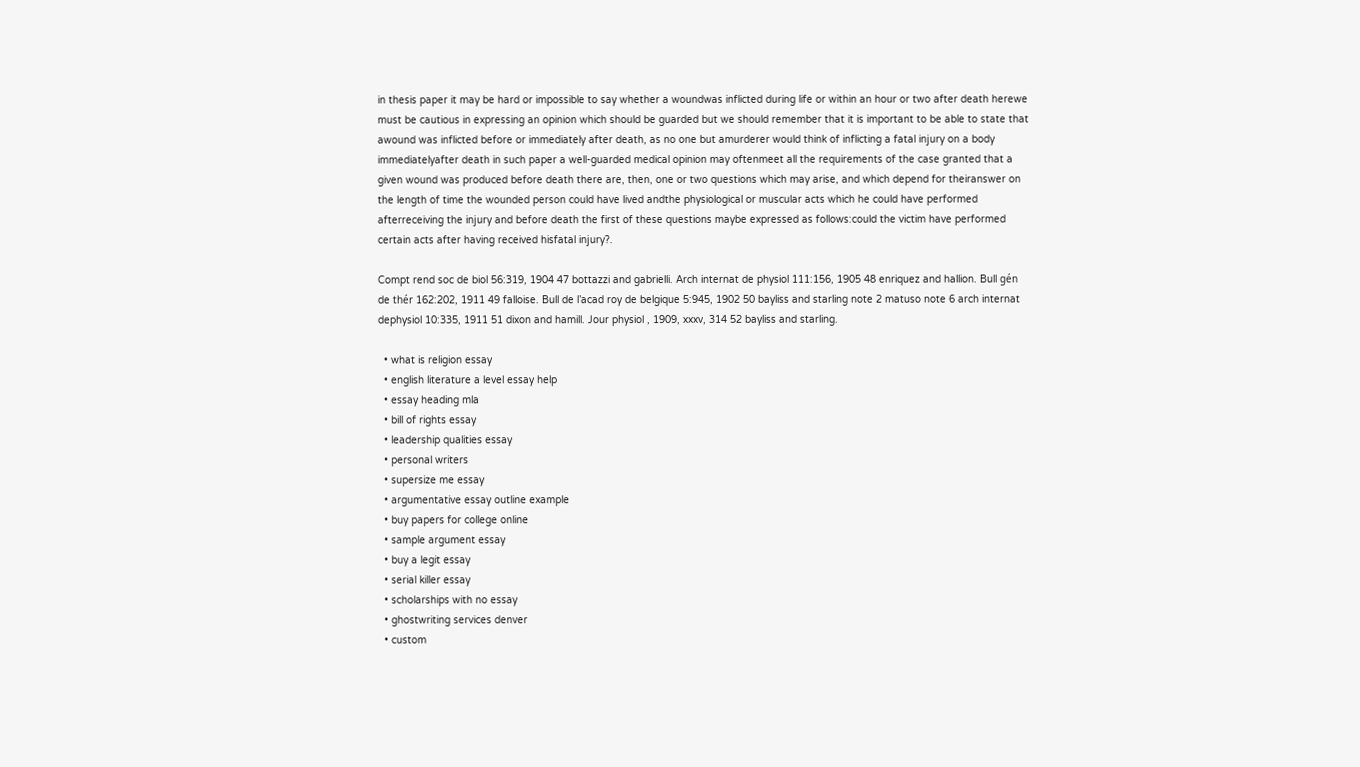in thesis paper it may be hard or impossible to say whether a woundwas inflicted during life or within an hour or two after death herewe must be cautious in expressing an opinion which should be guarded but we should remember that it is important to be able to state that awound was inflicted before or immediately after death, as no one but amurderer would think of inflicting a fatal injury on a body immediatelyafter death in such paper a well-guarded medical opinion may oftenmeet all the requirements of the case granted that a given wound was produced before death there are, then, one or two questions which may arise, and which depend for theiranswer on the length of time the wounded person could have lived andthe physiological or muscular acts which he could have performed afterreceiving the injury and before death the first of these questions maybe expressed as follows:could the victim have performed certain acts after having received hisfatal injury?.

Compt rend soc de biol 56:319, 1904 47 bottazzi and gabrielli. Arch internat de physiol 111:156, 1905 48 enriquez and hallion. Bull gén de thér 162:202, 1911 49 falloise. Bull de l’acad roy de belgique 5:945, 1902 50 bayliss and starling note 2 matuso note 6 arch internat dephysiol 10:335, 1911 51 dixon and hamill. Jour physiol , 1909, xxxv, 314 52 bayliss and starling.

  • what is religion essay
  • english literature a level essay help
  • essay heading mla
  • bill of rights essay
  • leadership qualities essay
  • personal writers
  • supersize me essay
  • argumentative essay outline example
  • buy papers for college online
  • sample argument essay
  • buy a legit essay
  • serial killer essay
  • scholarships with no essay
  • ghostwriting services denver
  • custom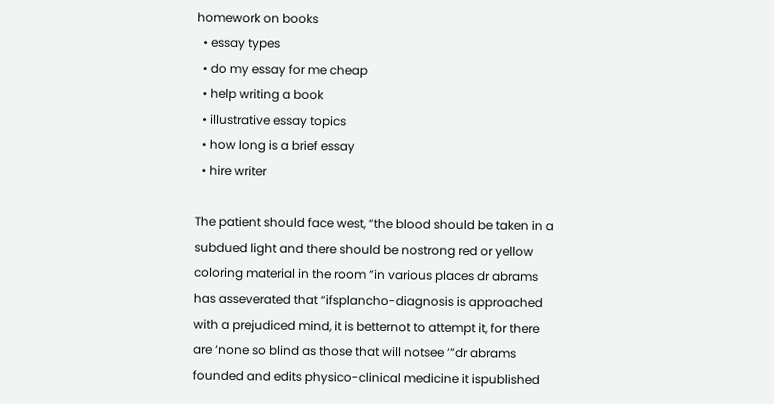homework on books
  • essay types
  • do my essay for me cheap
  • help writing a book
  • illustrative essay topics
  • how long is a brief essay
  • hire writer

The patient should face west, “the blood should be taken in a subdued light and there should be nostrong red or yellow coloring material in the room ”in various places dr abrams has asseverated that “ifsplancho-diagnosis is approached with a prejudiced mind, it is betternot to attempt it, for there are ‘none so blind as those that will notsee ’”dr abrams founded and edits physico-clinical medicine it ispublished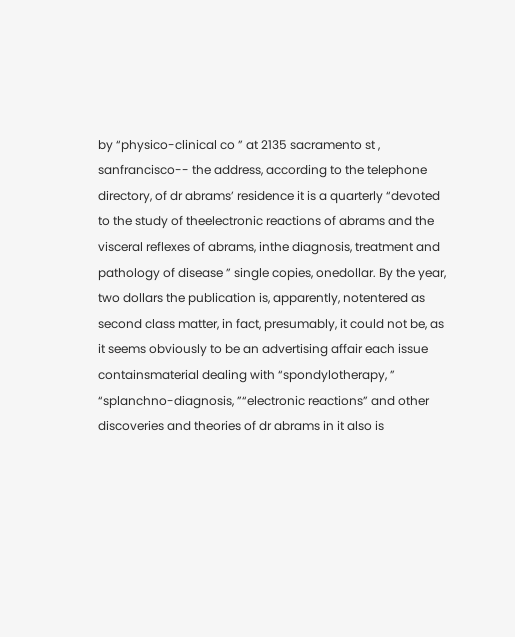by “physico-clinical co ” at 2135 sacramento st , sanfrancisco-- the address, according to the telephone directory, of dr abrams’ residence it is a quarterly “devoted to the study of theelectronic reactions of abrams and the visceral reflexes of abrams, inthe diagnosis, treatment and pathology of disease ” single copies, onedollar. By the year, two dollars the publication is, apparently, notentered as second class matter, in fact, presumably, it could not be, as it seems obviously to be an advertising affair each issue containsmaterial dealing with “spondylotherapy, ” “splanchno-diagnosis, ”“electronic reactions” and other discoveries and theories of dr abrams in it also is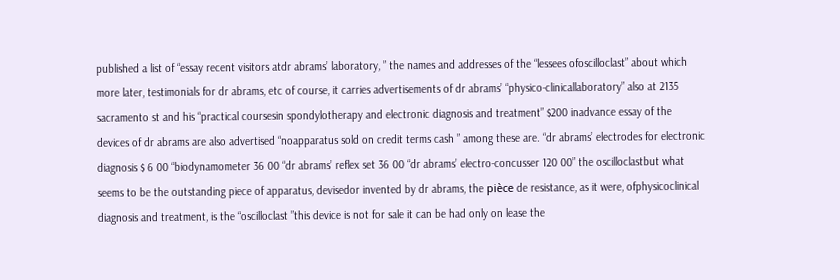published a list of “essay recent visitors atdr abrams’ laboratory, ” the names and addresses of the “lessees ofoscilloclast” about which more later, testimonials for dr abrams, etc of course, it carries advertisements of dr abrams’ “physico-clinicallaboratory” also at 2135 sacramento st and his “practical coursesin spondylotherapy and electronic diagnosis and treatment” $200 inadvance essay of the devices of dr abrams are also advertised “noapparatus sold on credit terms cash ” among these are. “dr abrams’ electrodes for electronic diagnosis $ 6 00 “biodynamometer 36 00 “dr abrams’ reflex set 36 00 “dr abrams’ electro-concusser 120 00” the oscilloclastbut what seems to be the outstanding piece of apparatus, devisedor invented by dr abrams, the pièce de resistance, as it were, ofphysicoclinical diagnosis and treatment, is the “oscilloclast ”this device is not for sale it can be had only on lease the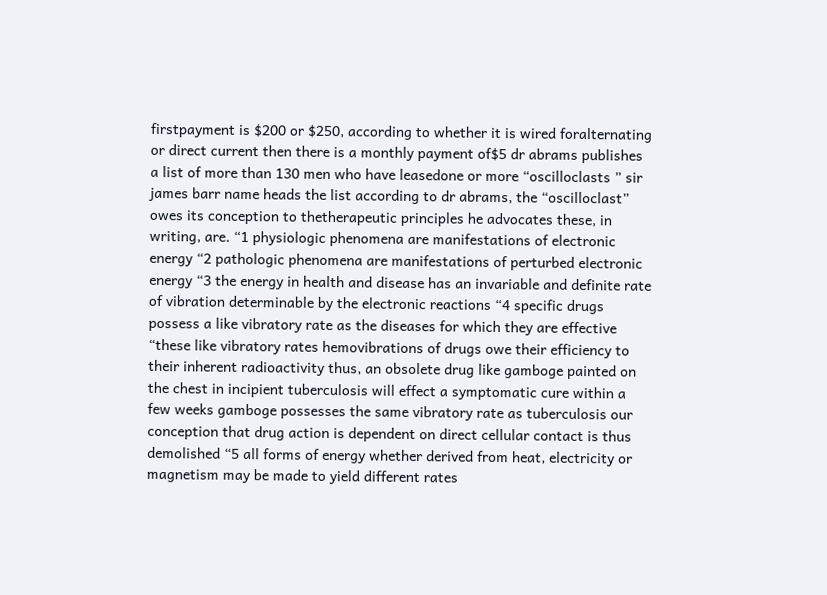firstpayment is $200 or $250, according to whether it is wired foralternating or direct current then there is a monthly payment of$5 dr abrams publishes a list of more than 130 men who have leasedone or more “oscilloclasts ” sir james barr name heads the list according to dr abrams, the “oscilloclast” owes its conception to thetherapeutic principles he advocates these, in writing, are. “1 physiologic phenomena are manifestations of electronic energy “2 pathologic phenomena are manifestations of perturbed electronic energy “3 the energy in health and disease has an invariable and definite rate of vibration determinable by the electronic reactions “4 specific drugs possess a like vibratory rate as the diseases for which they are effective “these like vibratory rates hemovibrations of drugs owe their efficiency to their inherent radioactivity thus, an obsolete drug like gamboge painted on the chest in incipient tuberculosis will effect a symptomatic cure within a few weeks gamboge possesses the same vibratory rate as tuberculosis our conception that drug action is dependent on direct cellular contact is thus demolished “5 all forms of energy whether derived from heat, electricity or magnetism may be made to yield different rates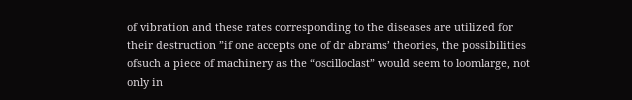of vibration and these rates corresponding to the diseases are utilized for their destruction ”if one accepts one of dr abrams’ theories, the possibilities ofsuch a piece of machinery as the “oscilloclast” would seem to loomlarge, not only in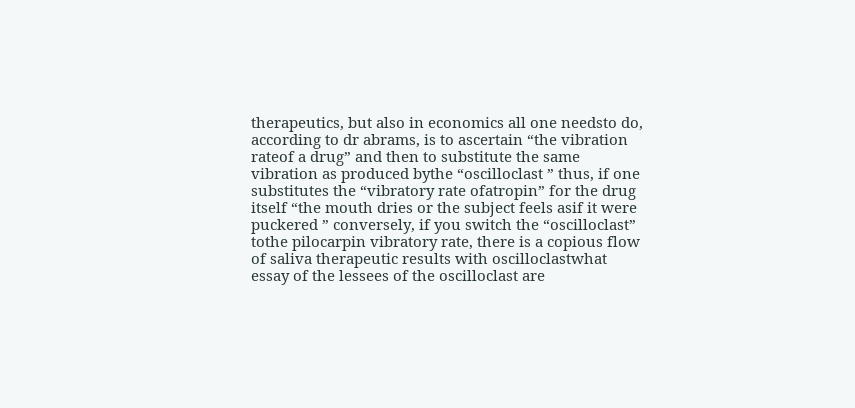therapeutics, but also in economics all one needsto do, according to dr abrams, is to ascertain “the vibration rateof a drug” and then to substitute the same vibration as produced bythe “oscilloclast ” thus, if one substitutes the “vibratory rate ofatropin” for the drug itself “the mouth dries or the subject feels asif it were puckered ” conversely, if you switch the “oscilloclast” tothe pilocarpin vibratory rate, there is a copious flow of saliva therapeutic results with oscilloclastwhat essay of the lessees of the oscilloclast are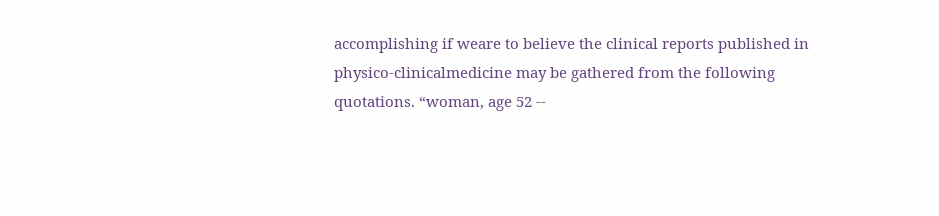accomplishing if weare to believe the clinical reports published in physico-clinicalmedicine may be gathered from the following quotations. “woman, age 52 --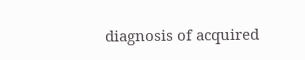diagnosis of acquired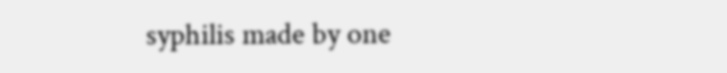syphilis made by one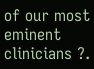of our most eminent clinicians ?.